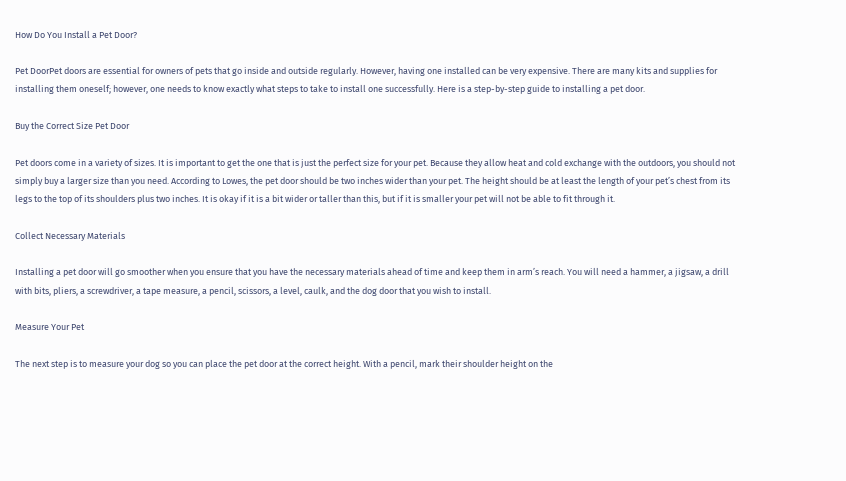How Do You Install a Pet Door?

Pet DoorPet doors are essential for owners of pets that go inside and outside regularly. However, having one installed can be very expensive. There are many kits and supplies for installing them oneself; however, one needs to know exactly what steps to take to install one successfully. Here is a step-by-step guide to installing a pet door.

Buy the Correct Size Pet Door

Pet doors come in a variety of sizes. It is important to get the one that is just the perfect size for your pet. Because they allow heat and cold exchange with the outdoors, you should not simply buy a larger size than you need. According to Lowes, the pet door should be two inches wider than your pet. The height should be at least the length of your pet’s chest from its legs to the top of its shoulders plus two inches. It is okay if it is a bit wider or taller than this, but if it is smaller your pet will not be able to fit through it.

Collect Necessary Materials

Installing a pet door will go smoother when you ensure that you have the necessary materials ahead of time and keep them in arm’s reach. You will need a hammer, a jigsaw, a drill with bits, pliers, a screwdriver, a tape measure, a pencil, scissors, a level, caulk, and the dog door that you wish to install.

Measure Your Pet

The next step is to measure your dog so you can place the pet door at the correct height. With a pencil, mark their shoulder height on the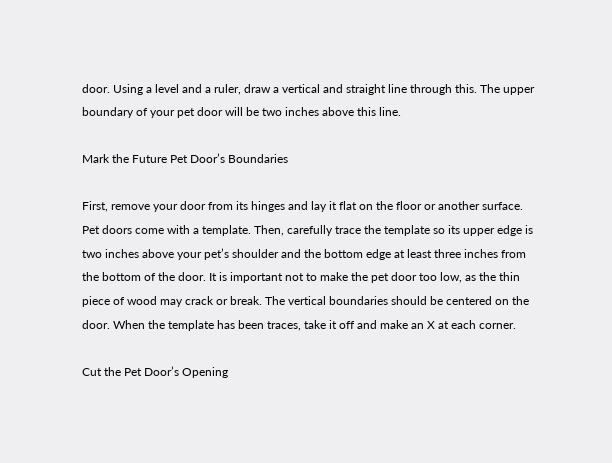door. Using a level and a ruler, draw a vertical and straight line through this. The upper boundary of your pet door will be two inches above this line.

Mark the Future Pet Door’s Boundaries

First, remove your door from its hinges and lay it flat on the floor or another surface. Pet doors come with a template. Then, carefully trace the template so its upper edge is two inches above your pet’s shoulder and the bottom edge at least three inches from the bottom of the door. It is important not to make the pet door too low, as the thin piece of wood may crack or break. The vertical boundaries should be centered on the door. When the template has been traces, take it off and make an X at each corner.

Cut the Pet Door’s Opening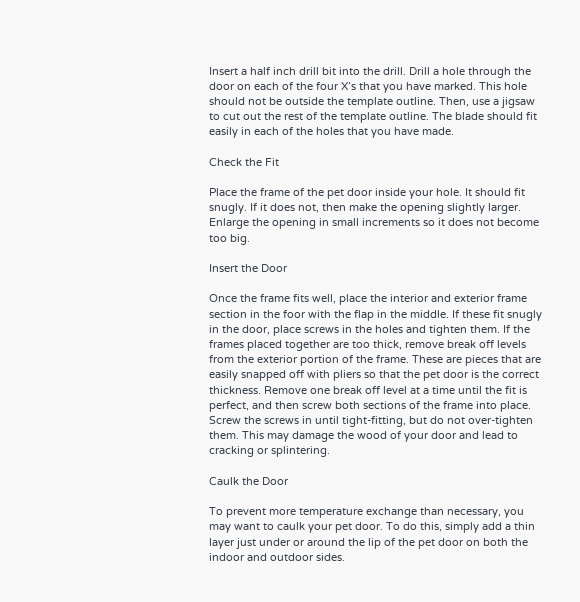Insert a half inch drill bit into the drill. Drill a hole through the door on each of the four X’s that you have marked. This hole should not be outside the template outline. Then, use a jigsaw to cut out the rest of the template outline. The blade should fit easily in each of the holes that you have made.

Check the Fit

Place the frame of the pet door inside your hole. It should fit snugly. If it does not, then make the opening slightly larger. Enlarge the opening in small increments so it does not become too big.

Insert the Door

Once the frame fits well, place the interior and exterior frame section in the foor with the flap in the middle. If these fit snugly in the door, place screws in the holes and tighten them. If the frames placed together are too thick, remove break off levels from the exterior portion of the frame. These are pieces that are easily snapped off with pliers so that the pet door is the correct thickness. Remove one break off level at a time until the fit is perfect, and then screw both sections of the frame into place. Screw the screws in until tight-fitting, but do not over-tighten them. This may damage the wood of your door and lead to cracking or splintering.

Caulk the Door

To prevent more temperature exchange than necessary, you may want to caulk your pet door. To do this, simply add a thin layer just under or around the lip of the pet door on both the indoor and outdoor sides.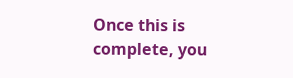Once this is complete, you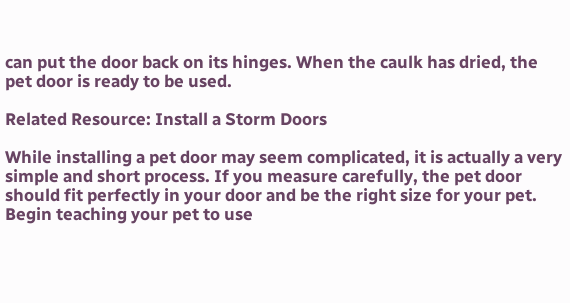can put the door back on its hinges. When the caulk has dried, the pet door is ready to be used.

Related Resource: Install a Storm Doors

While installing a pet door may seem complicated, it is actually a very simple and short process. If you measure carefully, the pet door should fit perfectly in your door and be the right size for your pet. Begin teaching your pet to use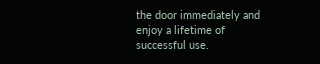the door immediately and enjoy a lifetime of successful use.